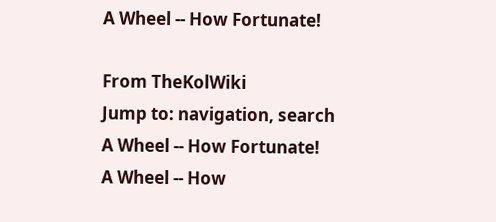A Wheel -- How Fortunate!

From TheKolWiki
Jump to: navigation, search
A Wheel -- How Fortunate!
A Wheel -- How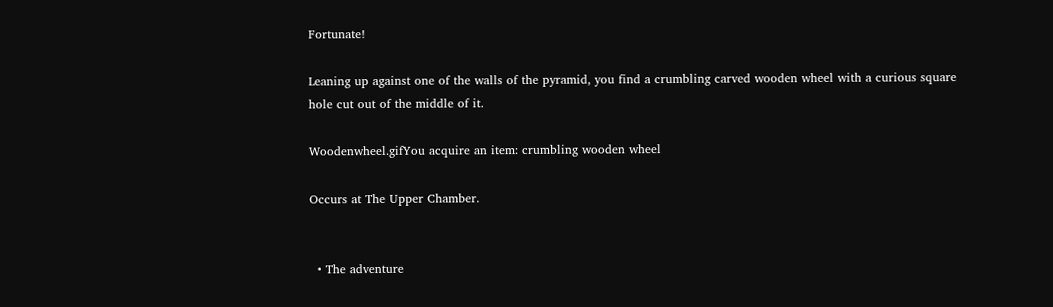Fortunate!

Leaning up against one of the walls of the pyramid, you find a crumbling carved wooden wheel with a curious square hole cut out of the middle of it.

Woodenwheel.gifYou acquire an item: crumbling wooden wheel

Occurs at The Upper Chamber.


  • The adventure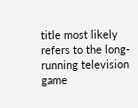title most likely refers to the long-running television game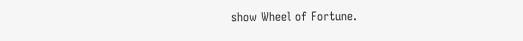show Wheel of Fortune.